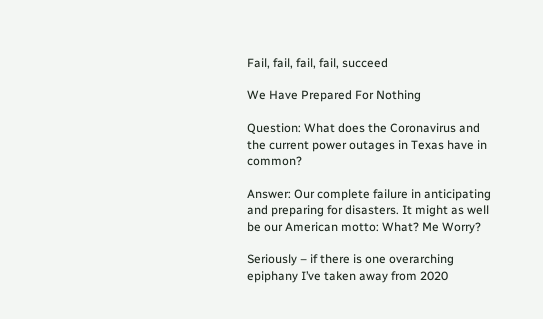Fail, fail, fail, fail, succeed

We Have Prepared For Nothing

Question: What does the Coronavirus and the current power outages in Texas have in common?

Answer: Our complete failure in anticipating and preparing for disasters. It might as well be our American motto: What? Me Worry?

Seriously – if there is one overarching epiphany I’ve taken away from 2020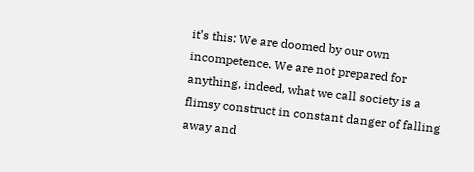it’s this: We are doomed by our own incompetence. We are not prepared for anything, indeed, what we call society is a flimsy construct in constant danger of falling away and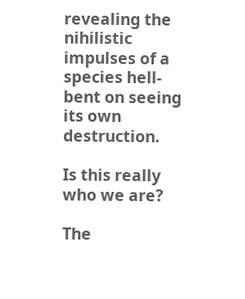revealing the nihilistic impulses of a species hell-bent on seeing its own destruction.

Is this really who we are?

The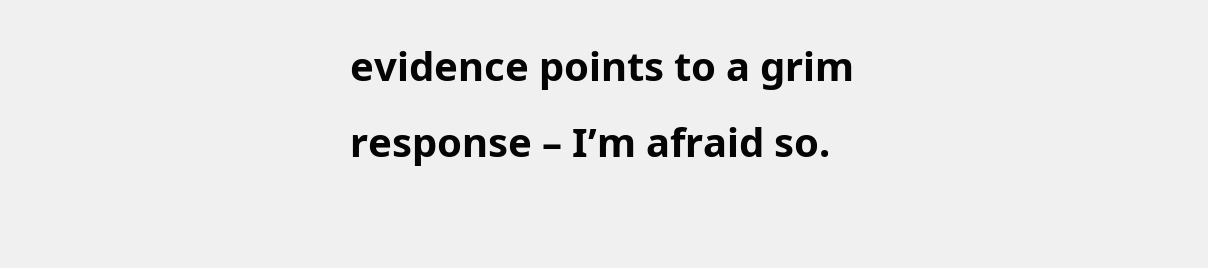evidence points to a grim response – I’m afraid so.